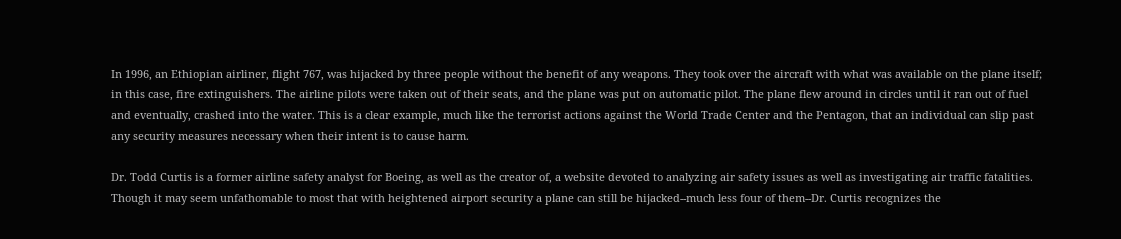In 1996, an Ethiopian airliner, flight 767, was hijacked by three people without the benefit of any weapons. They took over the aircraft with what was available on the plane itself; in this case, fire extinguishers. The airline pilots were taken out of their seats, and the plane was put on automatic pilot. The plane flew around in circles until it ran out of fuel and eventually, crashed into the water. This is a clear example, much like the terrorist actions against the World Trade Center and the Pentagon, that an individual can slip past any security measures necessary when their intent is to cause harm.

Dr. Todd Curtis is a former airline safety analyst for Boeing, as well as the creator of, a website devoted to analyzing air safety issues as well as investigating air traffic fatalities. Though it may seem unfathomable to most that with heightened airport security a plane can still be hijacked--much less four of them--Dr. Curtis recognizes the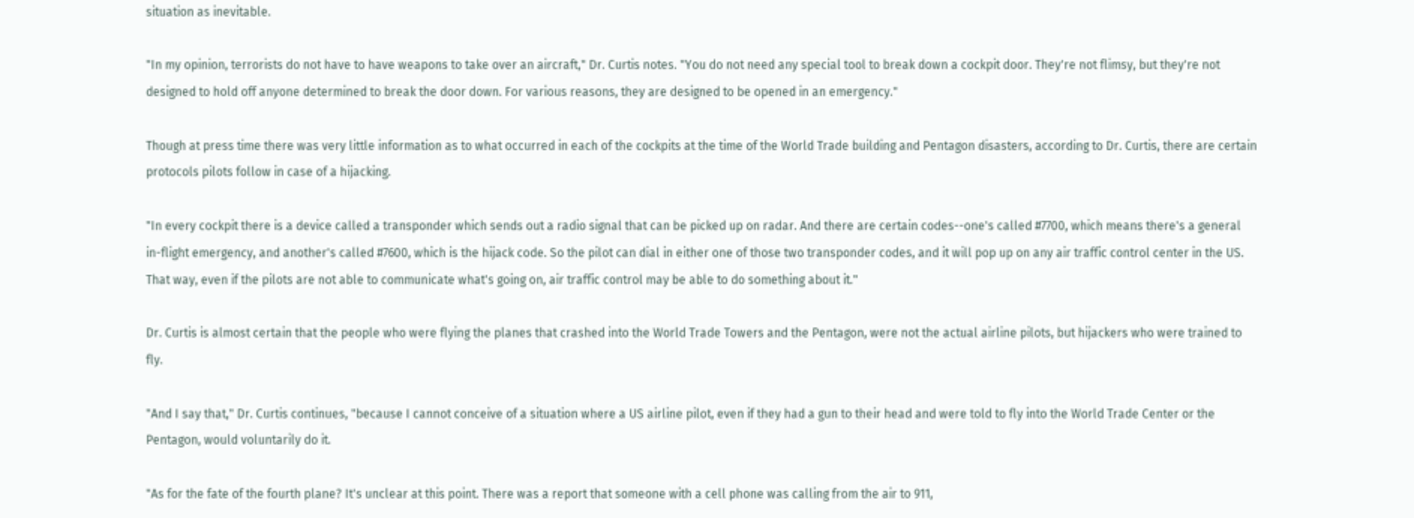situation as inevitable.

"In my opinion, terrorists do not have to have weapons to take over an aircraft," Dr. Curtis notes. "You do not need any special tool to break down a cockpit door. They're not flimsy, but they're not designed to hold off anyone determined to break the door down. For various reasons, they are designed to be opened in an emergency."

Though at press time there was very little information as to what occurred in each of the cockpits at the time of the World Trade building and Pentagon disasters, according to Dr. Curtis, there are certain protocols pilots follow in case of a hijacking.

"In every cockpit there is a device called a transponder which sends out a radio signal that can be picked up on radar. And there are certain codes--one's called #7700, which means there's a general in-flight emergency, and another's called #7600, which is the hijack code. So the pilot can dial in either one of those two transponder codes, and it will pop up on any air traffic control center in the US. That way, even if the pilots are not able to communicate what's going on, air traffic control may be able to do something about it."

Dr. Curtis is almost certain that the people who were flying the planes that crashed into the World Trade Towers and the Pentagon, were not the actual airline pilots, but hijackers who were trained to fly.

"And I say that," Dr. Curtis continues, "because I cannot conceive of a situation where a US airline pilot, even if they had a gun to their head and were told to fly into the World Trade Center or the Pentagon, would voluntarily do it.

"As for the fate of the fourth plane? It's unclear at this point. There was a report that someone with a cell phone was calling from the air to 911,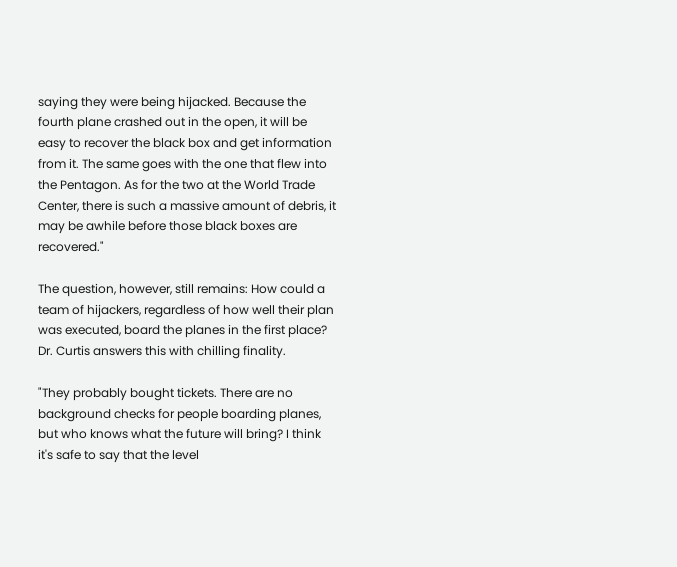saying they were being hijacked. Because the fourth plane crashed out in the open, it will be easy to recover the black box and get information from it. The same goes with the one that flew into the Pentagon. As for the two at the World Trade Center, there is such a massive amount of debris, it may be awhile before those black boxes are recovered."

The question, however, still remains: How could a team of hijackers, regardless of how well their plan was executed, board the planes in the first place? Dr. Curtis answers this with chilling finality.

"They probably bought tickets. There are no background checks for people boarding planes, but who knows what the future will bring? I think it's safe to say that the level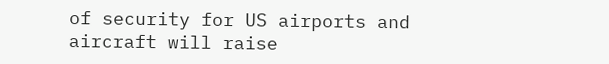of security for US airports and aircraft will raise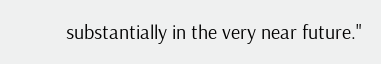substantially in the very near future."